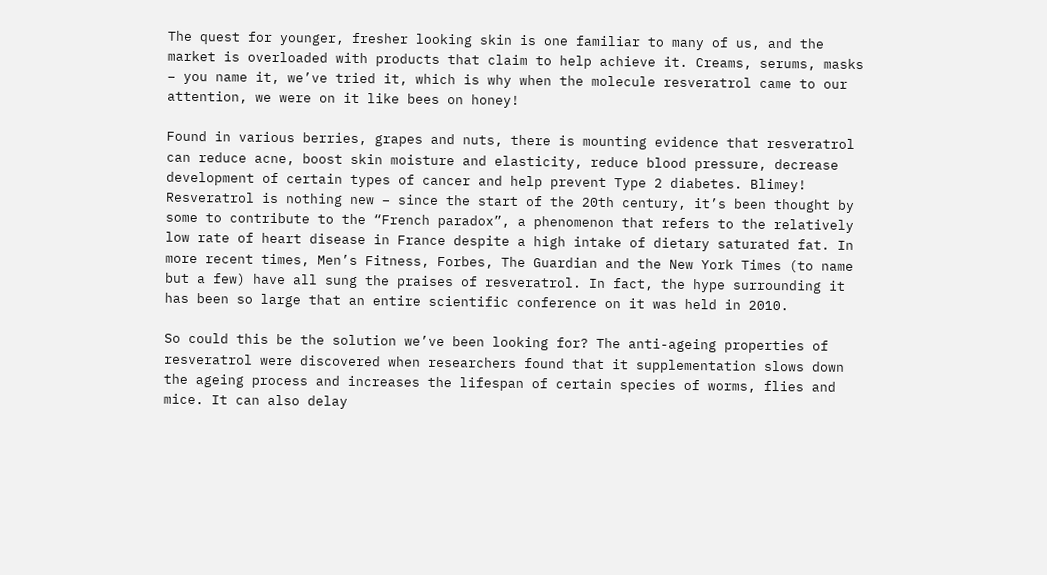The quest for younger, fresher looking skin is one familiar to many of us, and the market is overloaded with products that claim to help achieve it. Creams, serums, masks – you name it, we’ve tried it, which is why when the molecule resveratrol came to our attention, we were on it like bees on honey!

Found in various berries, grapes and nuts, there is mounting evidence that resveratrol can reduce acne, boost skin moisture and elasticity, reduce blood pressure, decrease development of certain types of cancer and help prevent Type 2 diabetes. Blimey! Resveratrol is nothing new – since the start of the 20th century, it’s been thought by some to contribute to the “French paradox”, a phenomenon that refers to the relatively low rate of heart disease in France despite a high intake of dietary saturated fat. In more recent times, Men’s Fitness, Forbes, The Guardian and the New York Times (to name but a few) have all sung the praises of resveratrol. In fact, the hype surrounding it has been so large that an entire scientific conference on it was held in 2010.

So could this be the solution we’ve been looking for? The anti-ageing properties of resveratrol were discovered when researchers found that it supplementation slows down the ageing process and increases the lifespan of certain species of worms, flies and mice. It can also delay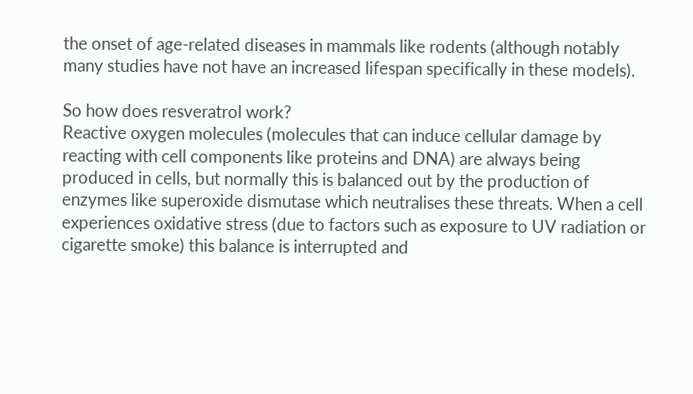the onset of age-related diseases in mammals like rodents (although notably many studies have not have an increased lifespan specifically in these models).

So how does resveratrol work?
Reactive oxygen molecules (molecules that can induce cellular damage by reacting with cell components like proteins and DNA) are always being produced in cells, but normally this is balanced out by the production of enzymes like superoxide dismutase which neutralises these threats. When a cell experiences oxidative stress (due to factors such as exposure to UV radiation or cigarette smoke) this balance is interrupted and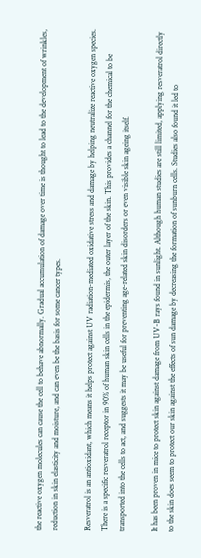the reactive oxygen molecules can cause the cell to behave abnormally. Gradual accumulation of damage over time is thought to lead to the development of wrinkles, reduction in skin elasticity and moisture, and can even be the basis for some cancer types.

Resveratrol is an antioxidant, which means it helps protect against UV radiation-mediated oxidative stress and damage by helping neutralize reactive oxygen species. There is a specific resveratrol receptor in 90% of human skin cells in the epidermis, the outer layer of the skin. This provides a channel for the chemical to be transported into the cells to act, and suggests it may be useful for preventing age-related skin disorders or even visible skin ageing itself.

It has been proven in mice to protect skin against damage from UV-B rays found in sunlight. Although human studies are still limited, applying resveratrol directly to the skin does seem to protect our skin against the effects of sun damage by decreasing the formation of sunburn cells. Studies also found it led to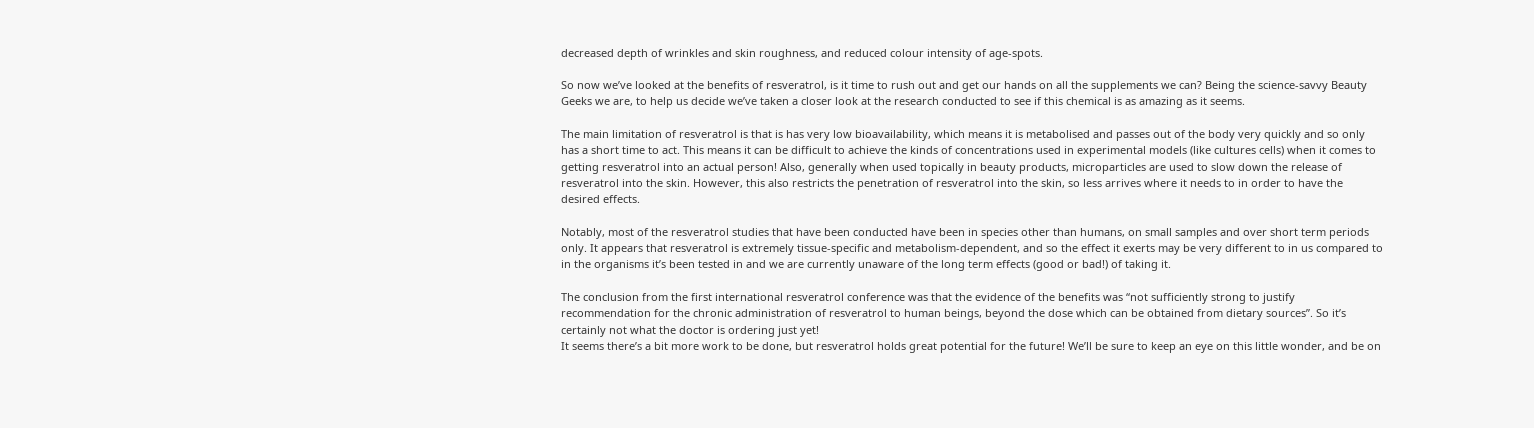decreased depth of wrinkles and skin roughness, and reduced colour intensity of age-spots.

So now we’ve looked at the benefits of resveratrol, is it time to rush out and get our hands on all the supplements we can? Being the science-savvy Beauty Geeks we are, to help us decide we’ve taken a closer look at the research conducted to see if this chemical is as amazing as it seems.

The main limitation of resveratrol is that is has very low bioavailability, which means it is metabolised and passes out of the body very quickly and so only has a short time to act. This means it can be difficult to achieve the kinds of concentrations used in experimental models (like cultures cells) when it comes to getting resveratrol into an actual person! Also, generally when used topically in beauty products, microparticles are used to slow down the release of resveratrol into the skin. However, this also restricts the penetration of resveratrol into the skin, so less arrives where it needs to in order to have the desired effects.

Notably, most of the resveratrol studies that have been conducted have been in species other than humans, on small samples and over short term periods only. It appears that resveratrol is extremely tissue-specific and metabolism-dependent, and so the effect it exerts may be very different to in us compared to in the organisms it’s been tested in and we are currently unaware of the long term effects (good or bad!) of taking it.

The conclusion from the first international resveratrol conference was that the evidence of the benefits was “not sufficiently strong to justify recommendation for the chronic administration of resveratrol to human beings, beyond the dose which can be obtained from dietary sources”. So it’s certainly not what the doctor is ordering just yet!
It seems there’s a bit more work to be done, but resveratrol holds great potential for the future! We’ll be sure to keep an eye on this little wonder, and be on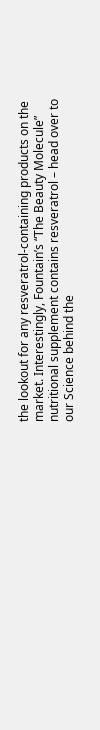the lookout for any resveratrol-containing products on the market. Interestingly, Fountain’s “The Beauty Molecule” nutritional supplement contains resveratrol – head over to our Science behind the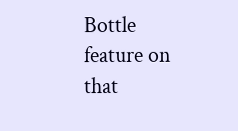Bottle feature on that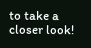to take a closer look!